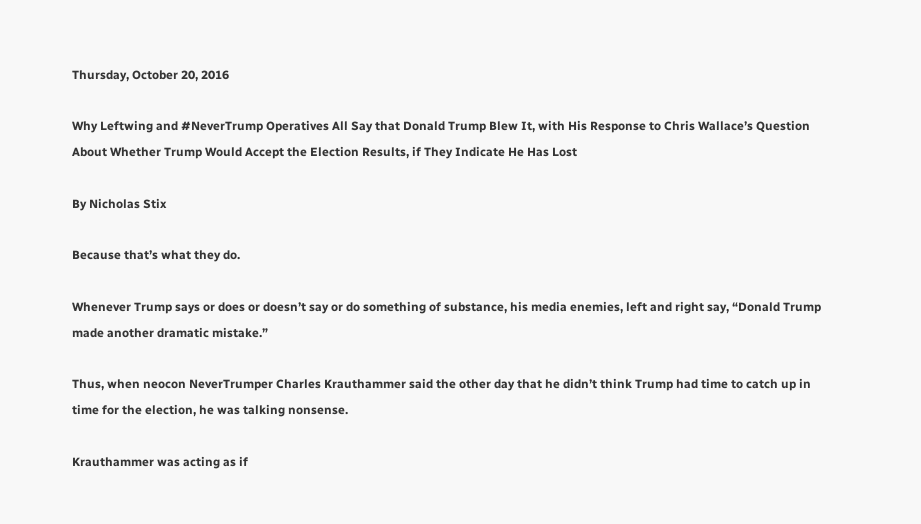Thursday, October 20, 2016

Why Leftwing and #NeverTrump Operatives All Say that Donald Trump Blew It, with His Response to Chris Wallace’s Question About Whether Trump Would Accept the Election Results, if They Indicate He Has Lost

By Nicholas Stix

Because that’s what they do.

Whenever Trump says or does or doesn’t say or do something of substance, his media enemies, left and right say, “Donald Trump made another dramatic mistake.”

Thus, when neocon NeverTrumper Charles Krauthammer said the other day that he didn’t think Trump had time to catch up in time for the election, he was talking nonsense.

Krauthammer was acting as if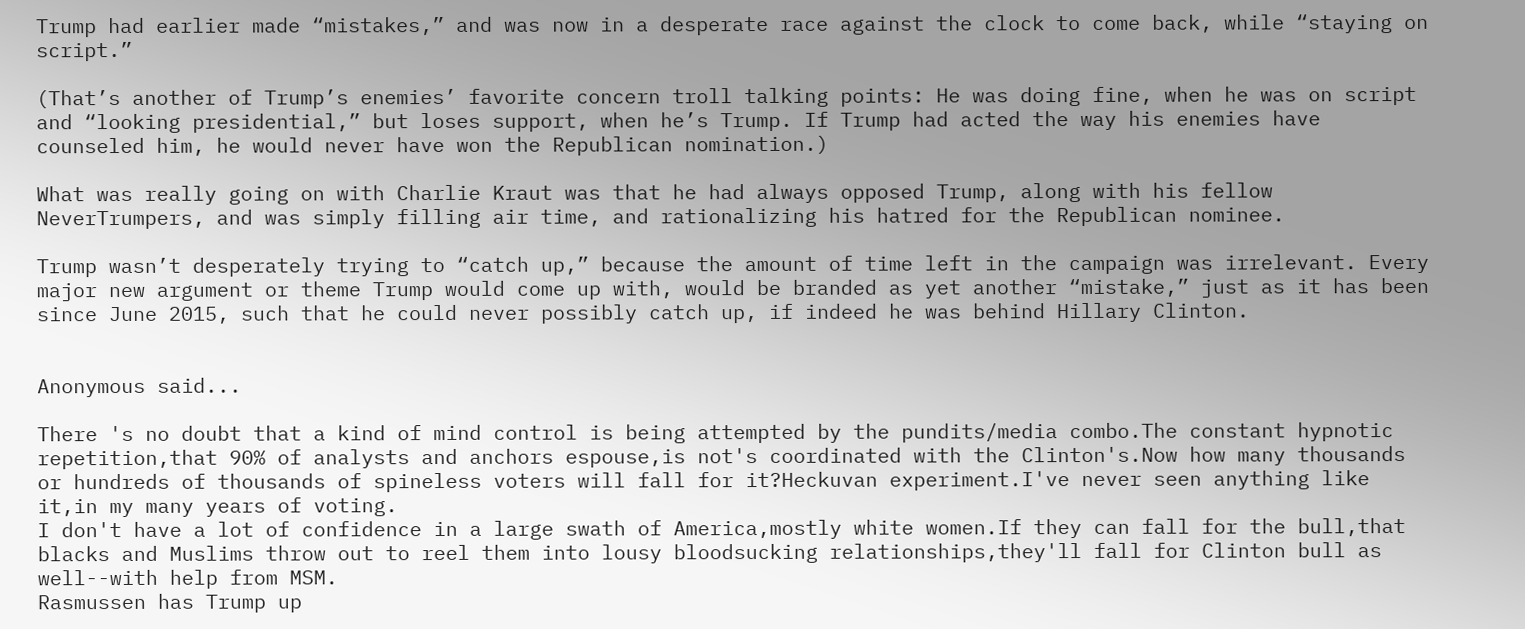Trump had earlier made “mistakes,” and was now in a desperate race against the clock to come back, while “staying on script.”

(That’s another of Trump’s enemies’ favorite concern troll talking points: He was doing fine, when he was on script and “looking presidential,” but loses support, when he’s Trump. If Trump had acted the way his enemies have counseled him, he would never have won the Republican nomination.)

What was really going on with Charlie Kraut was that he had always opposed Trump, along with his fellow NeverTrumpers, and was simply filling air time, and rationalizing his hatred for the Republican nominee.

Trump wasn’t desperately trying to “catch up,” because the amount of time left in the campaign was irrelevant. Every major new argument or theme Trump would come up with, would be branded as yet another “mistake,” just as it has been since June 2015, such that he could never possibly catch up, if indeed he was behind Hillary Clinton.


Anonymous said...

There 's no doubt that a kind of mind control is being attempted by the pundits/media combo.The constant hypnotic repetition,that 90% of analysts and anchors espouse,is not's coordinated with the Clinton's.Now how many thousands or hundreds of thousands of spineless voters will fall for it?Heckuvan experiment.I've never seen anything like it,in my many years of voting.
I don't have a lot of confidence in a large swath of America,mostly white women.If they can fall for the bull,that blacks and Muslims throw out to reel them into lousy bloodsucking relationships,they'll fall for Clinton bull as well--with help from MSM.
Rasmussen has Trump up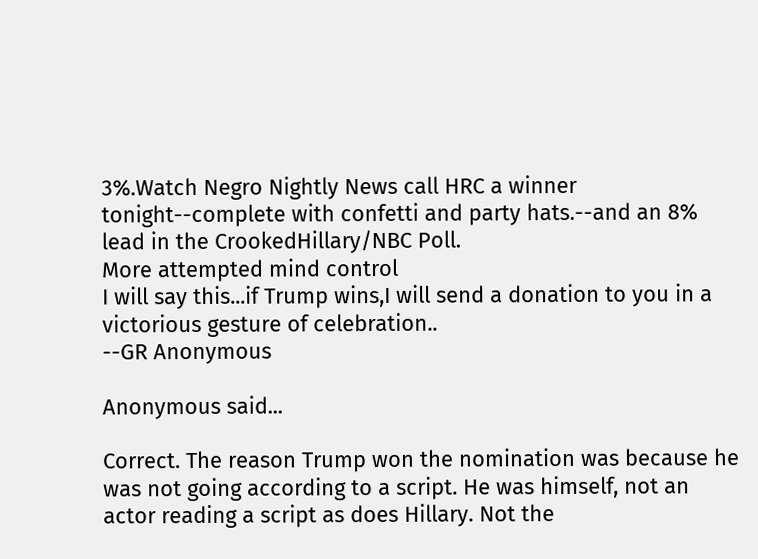3%.Watch Negro Nightly News call HRC a winner tonight--complete with confetti and party hats.--and an 8% lead in the CrookedHillary/NBC Poll.
More attempted mind control
I will say this...if Trump wins,I will send a donation to you in a victorious gesture of celebration..
--GR Anonymous

Anonymous said...

Correct. The reason Trump won the nomination was because he was not going according to a script. He was himself, not an actor reading a script as does Hillary. Not the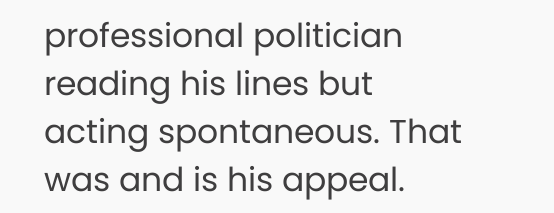professional politician reading his lines but acting spontaneous. That was and is his appeal.